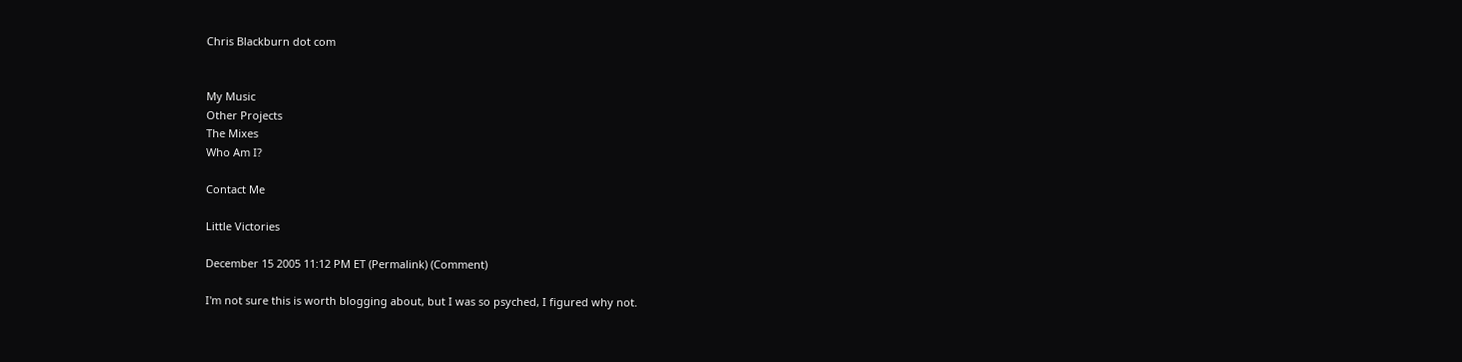Chris Blackburn dot com


My Music
Other Projects
The Mixes
Who Am I?

Contact Me

Little Victories

December 15 2005 11:12 PM ET (Permalink) (Comment)

I'm not sure this is worth blogging about, but I was so psyched, I figured why not.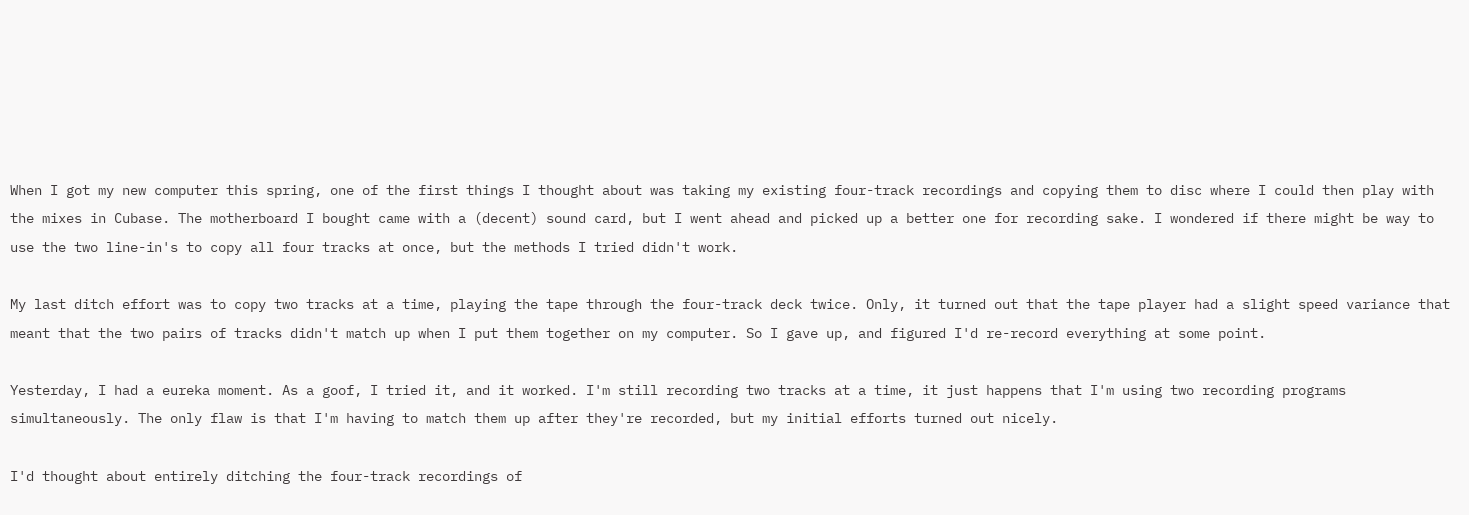When I got my new computer this spring, one of the first things I thought about was taking my existing four-track recordings and copying them to disc where I could then play with the mixes in Cubase. The motherboard I bought came with a (decent) sound card, but I went ahead and picked up a better one for recording sake. I wondered if there might be way to use the two line-in's to copy all four tracks at once, but the methods I tried didn't work.

My last ditch effort was to copy two tracks at a time, playing the tape through the four-track deck twice. Only, it turned out that the tape player had a slight speed variance that meant that the two pairs of tracks didn't match up when I put them together on my computer. So I gave up, and figured I'd re-record everything at some point.

Yesterday, I had a eureka moment. As a goof, I tried it, and it worked. I'm still recording two tracks at a time, it just happens that I'm using two recording programs simultaneously. The only flaw is that I'm having to match them up after they're recorded, but my initial efforts turned out nicely.

I'd thought about entirely ditching the four-track recordings of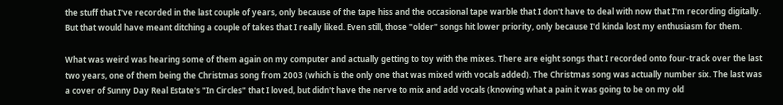the stuff that I've recorded in the last couple of years, only because of the tape hiss and the occasional tape warble that I don't have to deal with now that I'm recording digitally. But that would have meant ditching a couple of takes that I really liked. Even still, those "older" songs hit lower priority, only because I'd kinda lost my enthusiasm for them.

What was weird was hearing some of them again on my computer and actually getting to toy with the mixes. There are eight songs that I recorded onto four-track over the last two years, one of them being the Christmas song from 2003 (which is the only one that was mixed with vocals added). The Christmas song was actually number six. The last was a cover of Sunny Day Real Estate's "In Circles" that I loved, but didn't have the nerve to mix and add vocals (knowing what a pain it was going to be on my old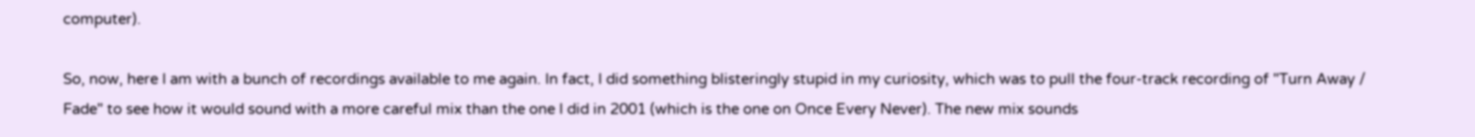computer).

So, now, here I am with a bunch of recordings available to me again. In fact, I did something blisteringly stupid in my curiosity, which was to pull the four-track recording of "Turn Away / Fade" to see how it would sound with a more careful mix than the one I did in 2001 (which is the one on Once Every Never). The new mix sounds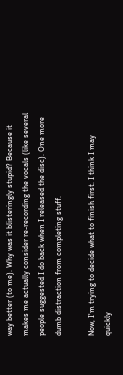way better (to me). Why was it blisteringly stupid? Because it makes me actually consider re-recording the vocals (like several people suggested I do back when I released the disc). One more dumb distraction from completing stuff.

Now, I'm trying to decide what to finish first. I think I may quickly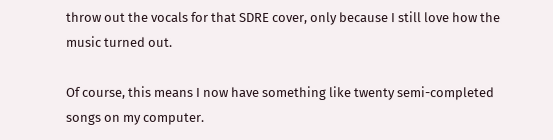throw out the vocals for that SDRE cover, only because I still love how the music turned out.

Of course, this means I now have something like twenty semi-completed songs on my computer.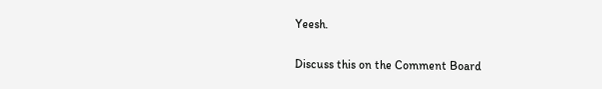Yeesh.

Discuss this on the Comment Board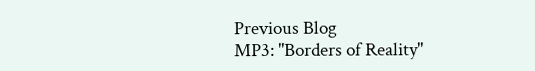Previous Blog
MP3: "Borders of Reality"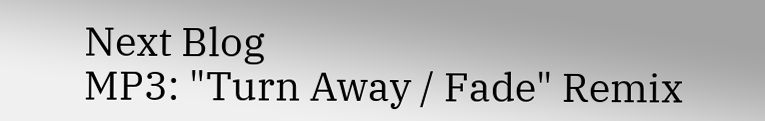Next Blog
MP3: "Turn Away / Fade" Remix